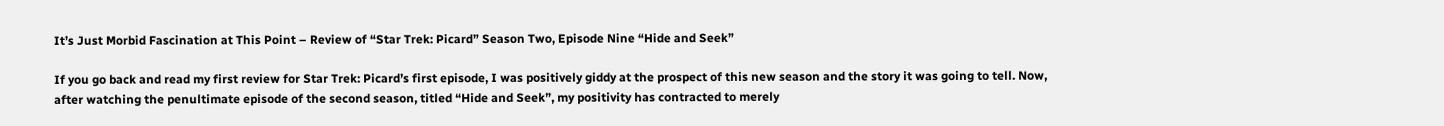It’s Just Morbid Fascination at This Point – Review of “Star Trek: Picard” Season Two, Episode Nine “Hide and Seek”

If you go back and read my first review for Star Trek: Picard’s first episode, I was positively giddy at the prospect of this new season and the story it was going to tell. Now, after watching the penultimate episode of the second season, titled “Hide and Seek”, my positivity has contracted to merely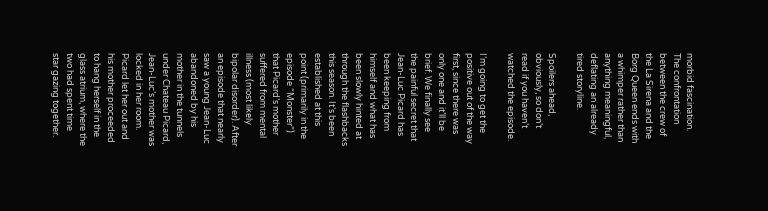morbid fascination. The confrontation between the crew of the La Sirena and the Borg Queen ends with a whimper rather than anything meaningful, deflating an already tired storyline.

Spoilers ahead, obviously, so don’t read if you haven’t watched the episode.

I’m going to get the positive out of the way first, since there was only one and it’ll be brief. We finally see the painful secret that Jean-Luc Picard has been keeping from himself and what has been slowly hinted at through the flashbacks this season. It’s been established at this point (primarily in the episode “Monster”) that Picard’s mother suffered from mental illness (most likely bipolar disorder). After an episode that nearly saw a young Jean-Luc abandoned by his mother in the tunnels under Chateau Picard, Jean-Luc’s mother was locked in her room. Picard let her out and his mother proceeded to hang herself in the glass atrium, where the two had spent time star gazing together.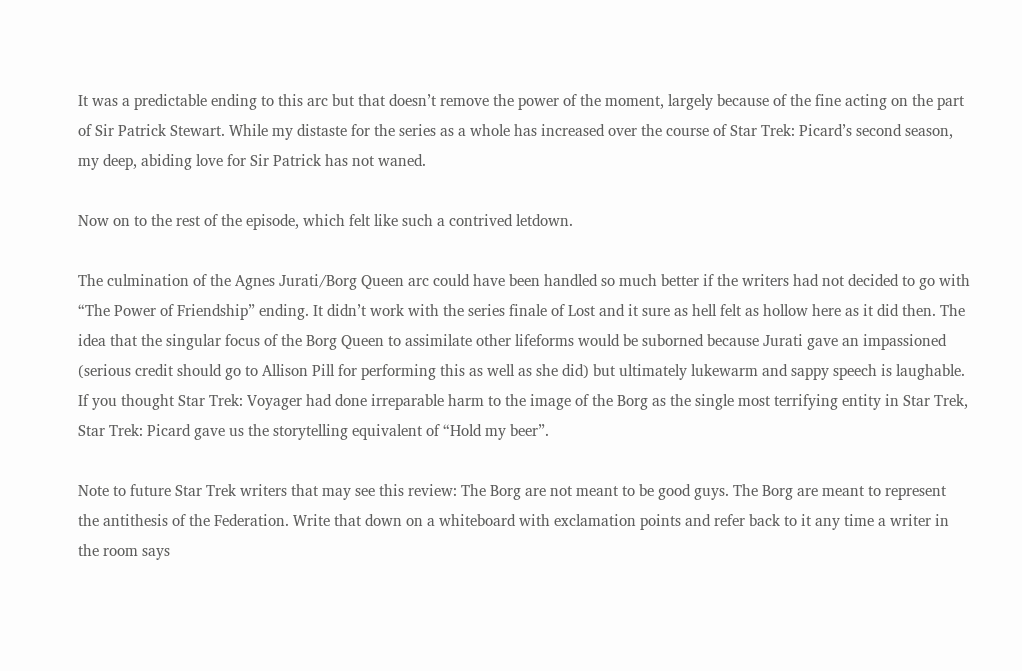It was a predictable ending to this arc but that doesn’t remove the power of the moment, largely because of the fine acting on the part of Sir Patrick Stewart. While my distaste for the series as a whole has increased over the course of Star Trek: Picard’s second season, my deep, abiding love for Sir Patrick has not waned.

Now on to the rest of the episode, which felt like such a contrived letdown.

The culmination of the Agnes Jurati/Borg Queen arc could have been handled so much better if the writers had not decided to go with “The Power of Friendship” ending. It didn’t work with the series finale of Lost and it sure as hell felt as hollow here as it did then. The idea that the singular focus of the Borg Queen to assimilate other lifeforms would be suborned because Jurati gave an impassioned (serious credit should go to Allison Pill for performing this as well as she did) but ultimately lukewarm and sappy speech is laughable. If you thought Star Trek: Voyager had done irreparable harm to the image of the Borg as the single most terrifying entity in Star Trek, Star Trek: Picard gave us the storytelling equivalent of “Hold my beer”.

Note to future Star Trek writers that may see this review: The Borg are not meant to be good guys. The Borg are meant to represent the antithesis of the Federation. Write that down on a whiteboard with exclamation points and refer back to it any time a writer in the room says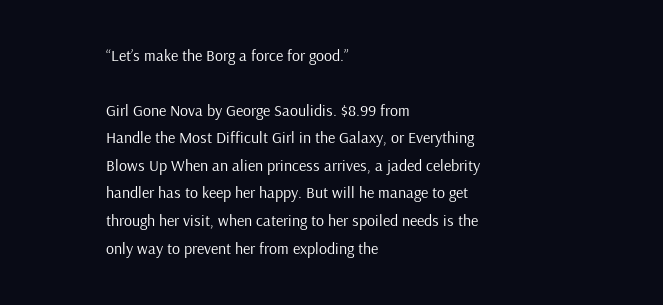“Let’s make the Borg a force for good.”

Girl Gone Nova by George Saoulidis. $8.99 from
Handle the Most Difficult Girl in the Galaxy, or Everything Blows Up When an alien princess arrives, a jaded celebrity handler has to keep her happy. But will he manage to get through her visit, when catering to her spoiled needs is the only way to prevent her from exploding the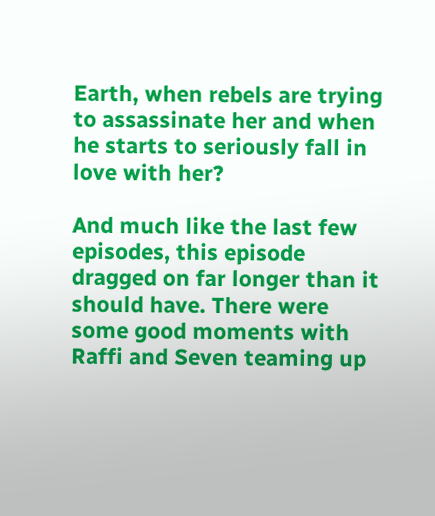Earth, when rebels are trying to assassinate her and when he starts to seriously fall in love with her?

And much like the last few episodes, this episode dragged on far longer than it should have. There were some good moments with Raffi and Seven teaming up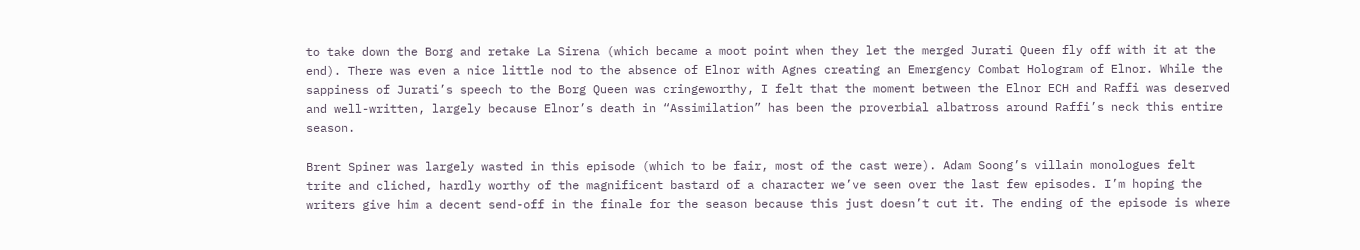to take down the Borg and retake La Sirena (which became a moot point when they let the merged Jurati Queen fly off with it at the end). There was even a nice little nod to the absence of Elnor with Agnes creating an Emergency Combat Hologram of Elnor. While the sappiness of Jurati’s speech to the Borg Queen was cringeworthy, I felt that the moment between the Elnor ECH and Raffi was deserved and well-written, largely because Elnor’s death in “Assimilation” has been the proverbial albatross around Raffi’s neck this entire season.

Brent Spiner was largely wasted in this episode (which to be fair, most of the cast were). Adam Soong’s villain monologues felt trite and cliched, hardly worthy of the magnificent bastard of a character we’ve seen over the last few episodes. I’m hoping the writers give him a decent send-off in the finale for the season because this just doesn’t cut it. The ending of the episode is where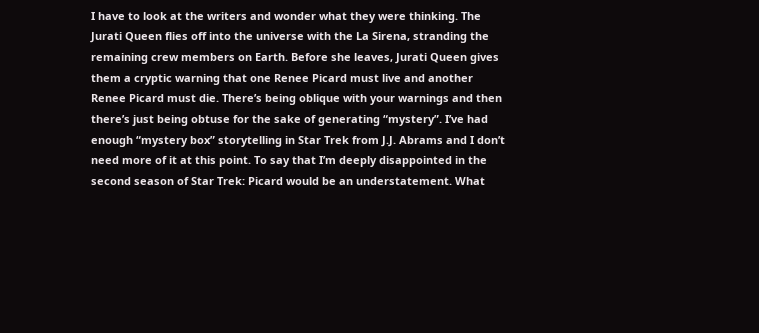I have to look at the writers and wonder what they were thinking. The Jurati Queen flies off into the universe with the La Sirena, stranding the remaining crew members on Earth. Before she leaves, Jurati Queen gives them a cryptic warning that one Renee Picard must live and another Renee Picard must die. There’s being oblique with your warnings and then there’s just being obtuse for the sake of generating “mystery”. I’ve had enough “mystery box” storytelling in Star Trek from J.J. Abrams and I don’t need more of it at this point. To say that I’m deeply disappointed in the second season of Star Trek: Picard would be an understatement. What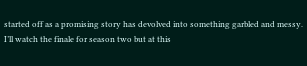started off as a promising story has devolved into something garbled and messy. I’ll watch the finale for season two but at this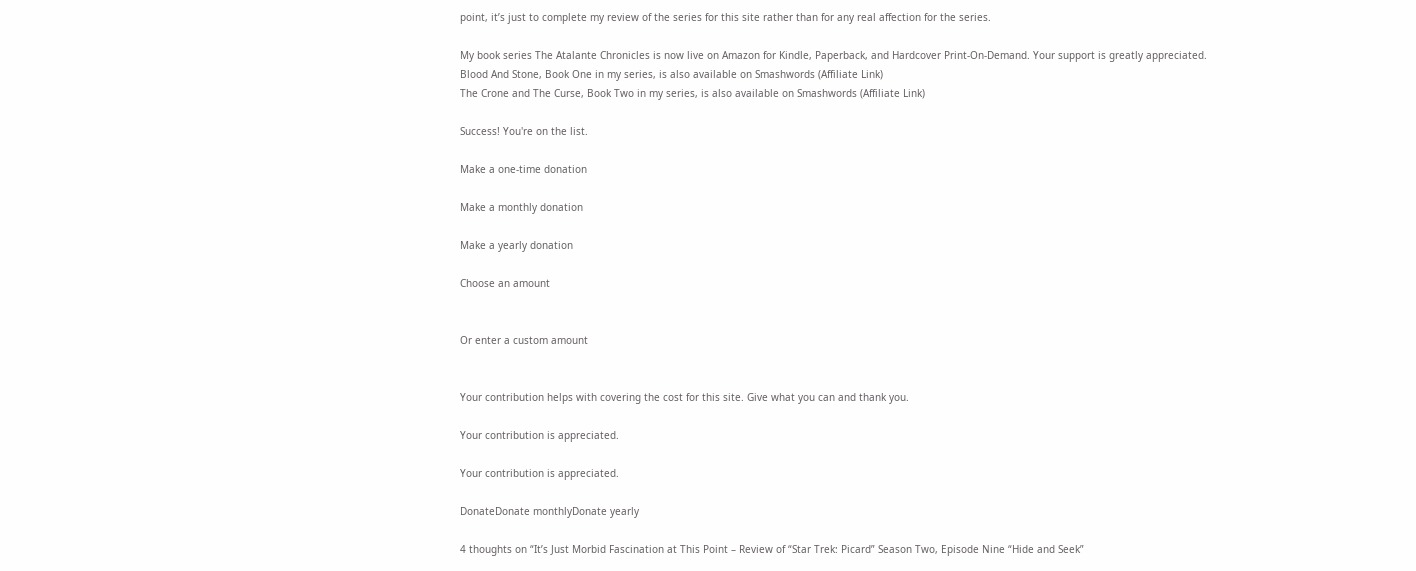point, it’s just to complete my review of the series for this site rather than for any real affection for the series.

My book series The Atalante Chronicles is now live on Amazon for Kindle, Paperback, and Hardcover Print-On-Demand. Your support is greatly appreciated.
Blood And Stone, Book One in my series, is also available on Smashwords (Affiliate Link)
The Crone and The Curse, Book Two in my series, is also available on Smashwords (Affiliate Link)

Success! You're on the list.

Make a one-time donation

Make a monthly donation

Make a yearly donation

Choose an amount


Or enter a custom amount


Your contribution helps with covering the cost for this site. Give what you can and thank you.

Your contribution is appreciated.

Your contribution is appreciated.

DonateDonate monthlyDonate yearly

4 thoughts on “It’s Just Morbid Fascination at This Point – Review of “Star Trek: Picard” Season Two, Episode Nine “Hide and Seek”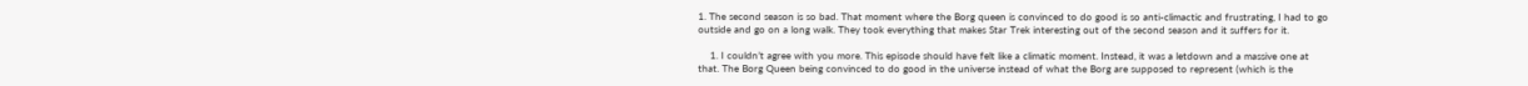1. The second season is so bad. That moment where the Borg queen is convinced to do good is so anti-climactic and frustrating, I had to go outside and go on a long walk. They took everything that makes Star Trek interesting out of the second season and it suffers for it.

    1. I couldn’t agree with you more. This episode should have felt like a climatic moment. Instead, it was a letdown and a massive one at that. The Borg Queen being convinced to do good in the universe instead of what the Borg are supposed to represent (which is the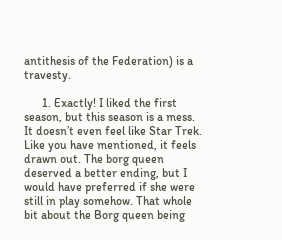antithesis of the Federation) is a travesty.

      1. Exactly! I liked the first season, but this season is a mess. It doesn’t even feel like Star Trek. Like you have mentioned, it feels drawn out. The borg queen deserved a better ending, but I would have preferred if she were still in play somehow. That whole bit about the Borg queen being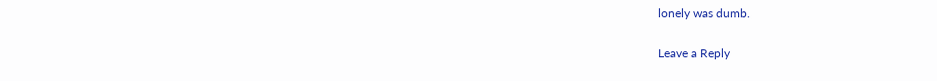lonely was dumb.

Leave a Reply